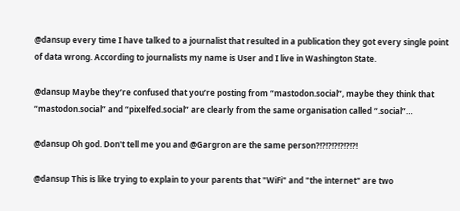@dansup every time I have talked to a journalist that resulted in a publication they got every single point of data wrong. According to journalists my name is User and I live in Washington State.

@dansup Maybe they’re confused that you’re posting from “mastodon.social”, maybe they think that “mastodon.social” and “pixelfed.social” are clearly from the same organisation called “.social”…

@dansup Oh god. Don't tell me you and @Gargron are the same person?!?!?!?!?!?!?!

@dansup This is like trying to explain to your parents that "WiFi" and "the internet" are two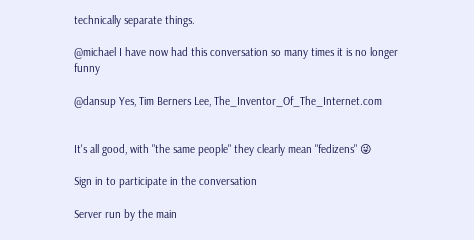technically separate things.

@michael I have now had this conversation so many times it is no longer funny

@dansup Yes, Tim Berners Lee, The_Inventor_Of_The_Internet.com


It's all good, with "the same people" they clearly mean "fedizens" 😜

Sign in to participate in the conversation

Server run by the main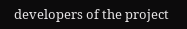developers of the project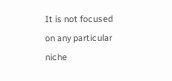It is not focused on any particular niche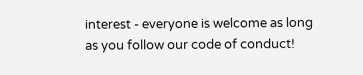interest - everyone is welcome as long as you follow our code of conduct!